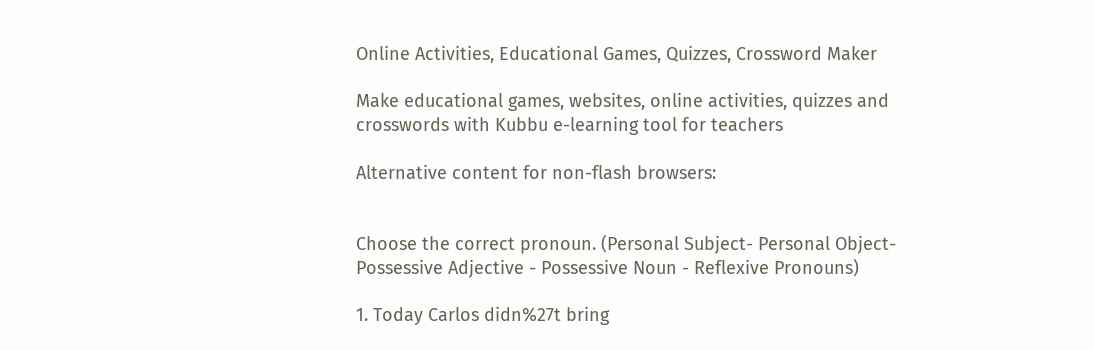Online Activities, Educational Games, Quizzes, Crossword Maker

Make educational games, websites, online activities, quizzes and crosswords with Kubbu e-learning tool for teachers

Alternative content for non-flash browsers:


Choose the correct pronoun. (Personal Subject- Personal Object- Possessive Adjective - Possessive Noun - Reflexive Pronouns)

1. Today Carlos didn%27t bring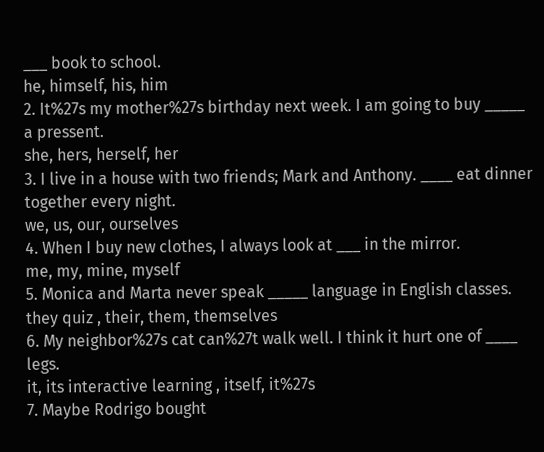___ book to school.
he, himself, his, him
2. It%27s my mother%27s birthday next week. I am going to buy _____ a pressent.
she, hers, herself, her
3. I live in a house with two friends; Mark and Anthony. ____ eat dinner together every night.
we, us, our, ourselves
4. When I buy new clothes, I always look at ___ in the mirror.
me, my, mine, myself
5. Monica and Marta never speak _____ language in English classes.
they quiz , their, them, themselves
6. My neighbor%27s cat can%27t walk well. I think it hurt one of ____ legs.
it, its interactive learning , itself, it%27s
7. Maybe Rodrigo bought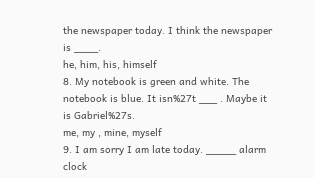the newspaper today. I think the newspaper is ____.
he, him, his, himself
8. My notebook is green and white. The notebook is blue. It isn%27t ___ . Maybe it is Gabriel%27s.
me, my , mine, myself
9. I am sorry I am late today. _____ alarm clock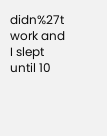didn%27t work and I slept until 10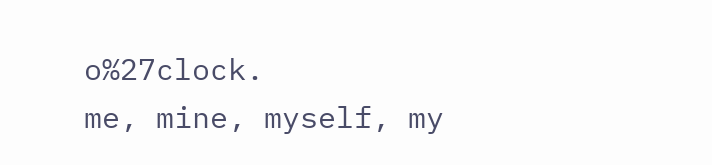o%27clock.
me, mine, myself, my